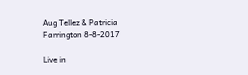Aug Tellez & Patricia Farrington 8-8-2017

Live in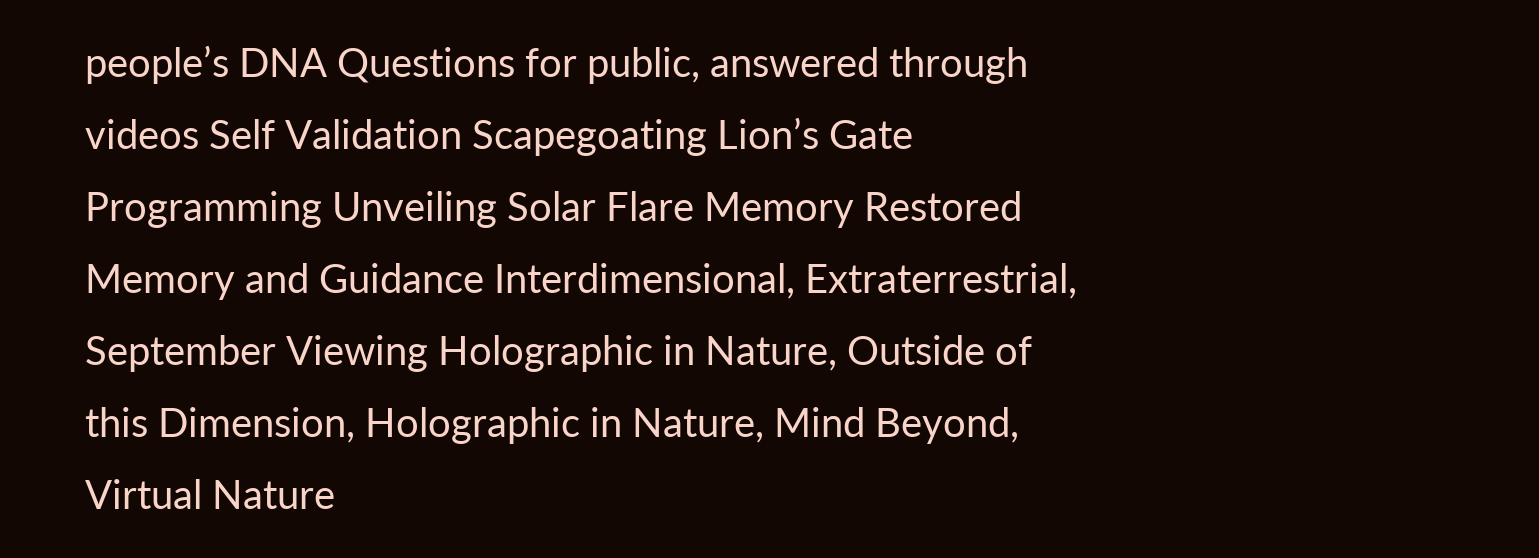people’s DNA Questions for public, answered through videos Self Validation Scapegoating Lion’s Gate Programming Unveiling Solar Flare Memory Restored Memory and Guidance Interdimensional, Extraterrestrial, September Viewing Holographic in Nature, Outside of this Dimension, Holographic in Nature, Mind Beyond, Virtual Nature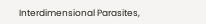Interdimensional Parasites,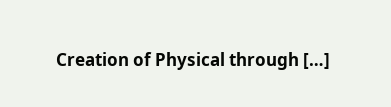Creation of Physical through […]